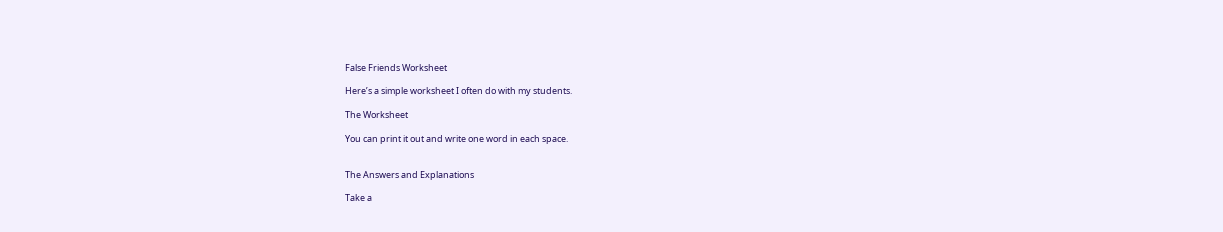False Friends Worksheet

Here’s a simple worksheet I often do with my students.

The Worksheet

You can print it out and write one word in each space.


The Answers and Explanations

Take a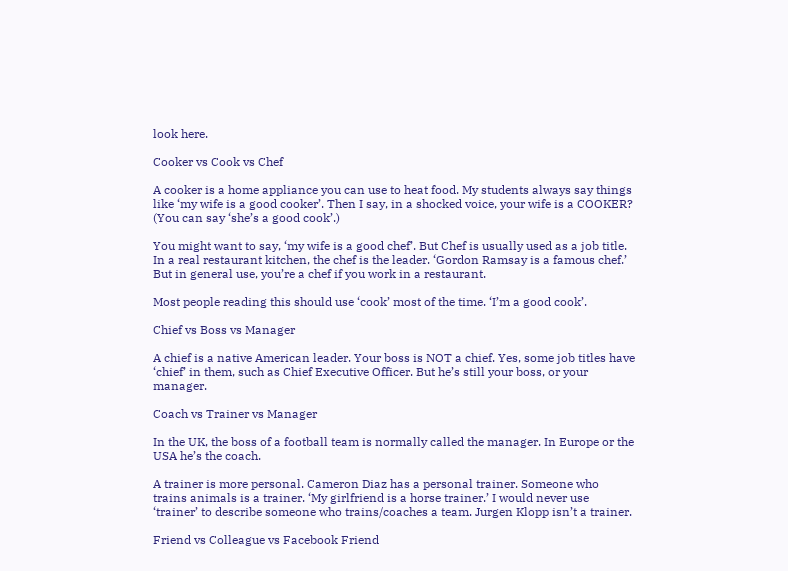look here.

Cooker vs Cook vs Chef

A cooker is a home appliance you can use to heat food. My students always say things like ‘my wife is a good cooker’. Then I say, in a shocked voice, your wife is a COOKER? (You can say ‘she’s a good cook’.)

You might want to say, ‘my wife is a good chef’. But Chef is usually used as a job title. In a real restaurant kitchen, the chef is the leader. ‘Gordon Ramsay is a famous chef.’ But in general use, you’re a chef if you work in a restaurant.

Most people reading this should use ‘cook’ most of the time. ‘I’m a good cook’.

Chief vs Boss vs Manager

A chief is a native American leader. Your boss is NOT a chief. Yes, some job titles have ‘chief’ in them, such as Chief Executive Officer. But he’s still your boss, or your manager.

Coach vs Trainer vs Manager

In the UK, the boss of a football team is normally called the manager. In Europe or the USA he’s the coach.

A trainer is more personal. Cameron Diaz has a personal trainer. Someone who trains animals is a trainer. ‘My girlfriend is a horse trainer.’ I would never use ‘trainer’ to describe someone who trains/coaches a team. Jurgen Klopp isn’t a trainer.

Friend vs Colleague vs Facebook Friend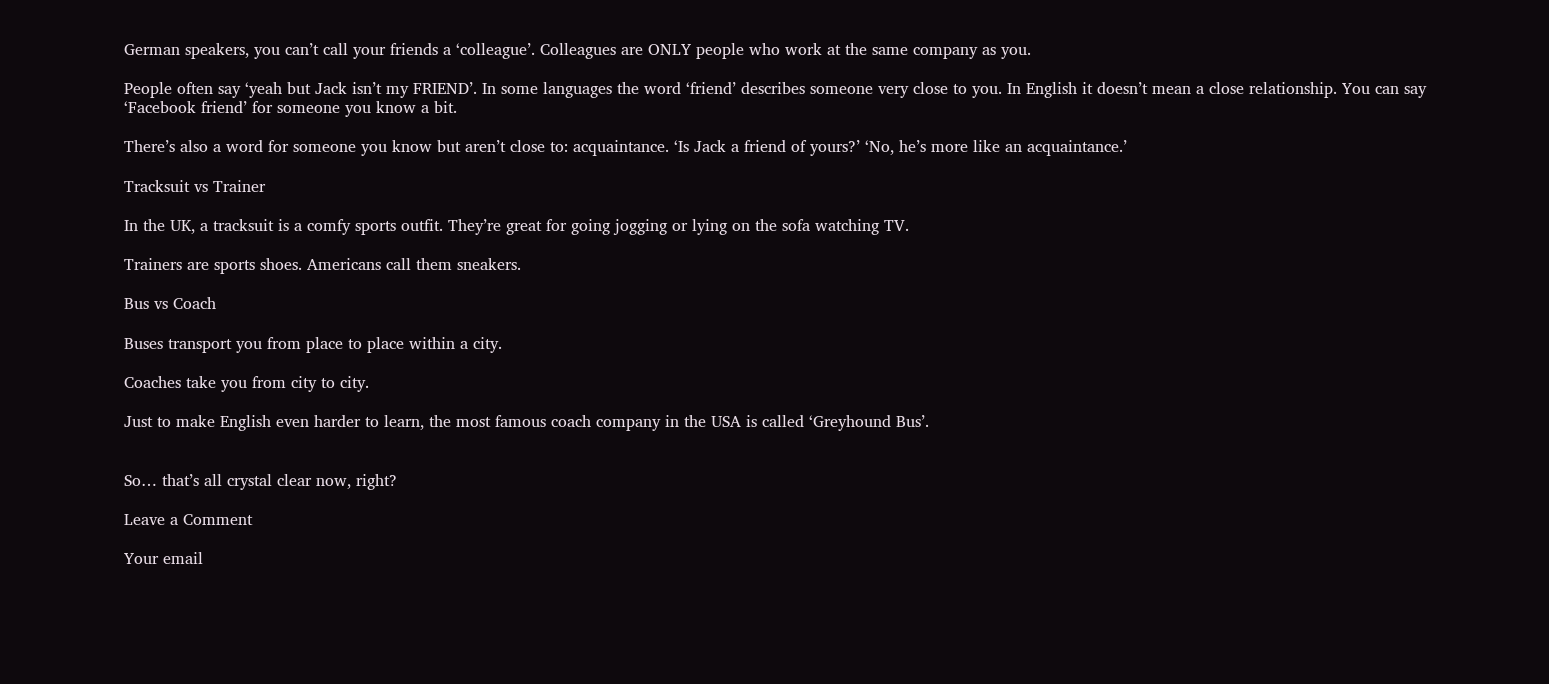German speakers, you can’t call your friends a ‘colleague’. Colleagues are ONLY people who work at the same company as you.

People often say ‘yeah but Jack isn’t my FRIEND’. In some languages the word ‘friend’ describes someone very close to you. In English it doesn’t mean a close relationship. You can say ‘Facebook friend’ for someone you know a bit.

There’s also a word for someone you know but aren’t close to: acquaintance. ‘Is Jack a friend of yours?’ ‘No, he’s more like an acquaintance.’

Tracksuit vs Trainer

In the UK, a tracksuit is a comfy sports outfit. They’re great for going jogging or lying on the sofa watching TV.

Trainers are sports shoes. Americans call them sneakers.

Bus vs Coach

Buses transport you from place to place within a city.

Coaches take you from city to city.

Just to make English even harder to learn, the most famous coach company in the USA is called ‘Greyhound Bus’.


So… that’s all crystal clear now, right?

Leave a Comment

Your email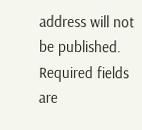address will not be published. Required fields are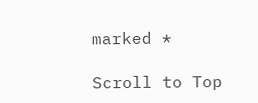marked *

Scroll to Top